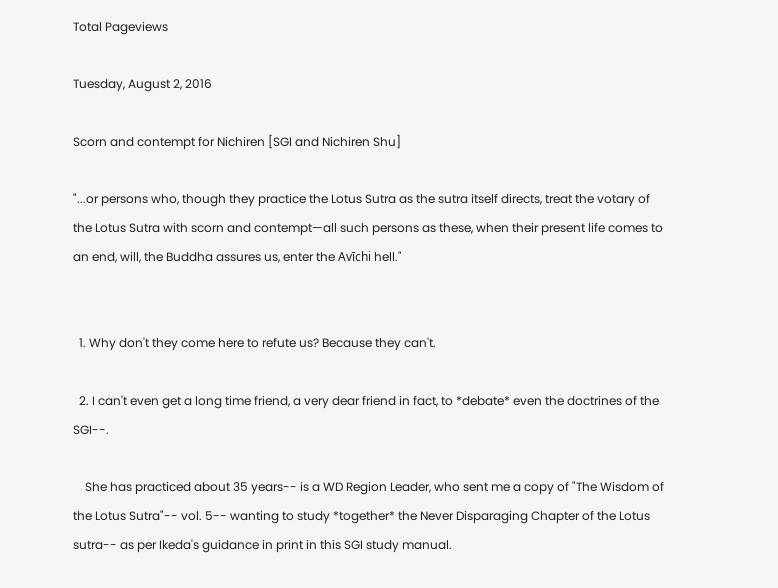Total Pageviews

Tuesday, August 2, 2016

Scorn and contempt for Nichiren [SGI and Nichiren Shu]

"...or persons who, though they practice the Lotus Sutra as the sutra itself directs, treat the votary of the Lotus Sutra with scorn and contempt—all such persons as these, when their present life comes to an end, will, the Buddha assures us, enter the Avīchi hell."


  1. Why don't they come here to refute us? Because they can't.

  2. I can't even get a long time friend, a very dear friend in fact, to *debate* even the doctrines of the SGI--.

    She has practiced about 35 years-- is a WD Region Leader, who sent me a copy of "The Wisdom of the Lotus Sutra"-- vol. 5-- wanting to study *together* the Never Disparaging Chapter of the Lotus sutra-- as per Ikeda's guidance in print in this SGI study manual.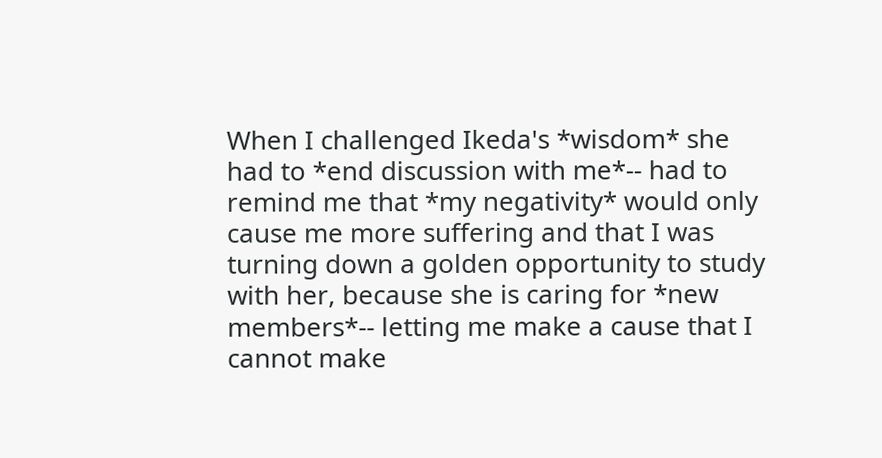When I challenged Ikeda's *wisdom* she had to *end discussion with me*-- had to remind me that *my negativity* would only cause me more suffering and that I was turning down a golden opportunity to study with her, because she is caring for *new members*-- letting me make a cause that I cannot make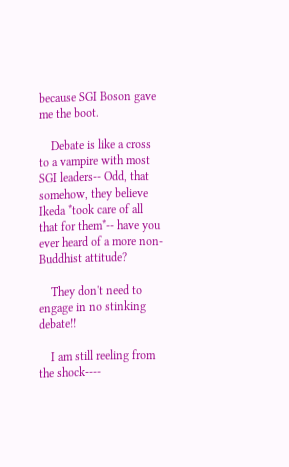because SGI Boson gave me the boot.

    Debate is like a cross to a vampire with most SGI leaders-- Odd, that somehow, they believe Ikeda *took care of all that for them*-- have you ever heard of a more non-Buddhist attitude?

    They don't need to engage in no stinking debate!!

    I am still reeling from the shock----